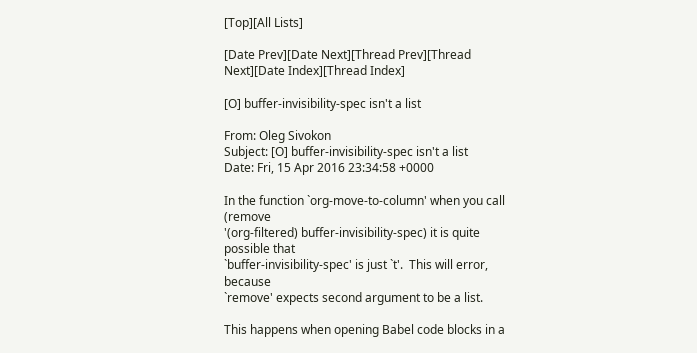[Top][All Lists]

[Date Prev][Date Next][Thread Prev][Thread Next][Date Index][Thread Index]

[O] buffer-invisibility-spec isn't a list

From: Oleg Sivokon
Subject: [O] buffer-invisibility-spec isn't a list
Date: Fri, 15 Apr 2016 23:34:58 +0000

In the function `org-move-to-column' when you call (remove
'(org-filtered) buffer-invisibility-spec) it is quite possible that
`buffer-invisibility-spec' is just `t'.  This will error, because
`remove' expects second argument to be a list.

This happens when opening Babel code blocks in a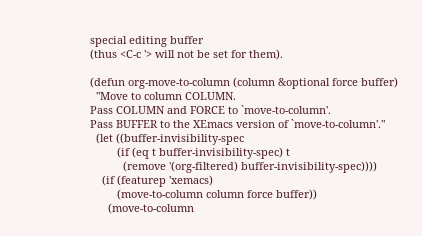special editing buffer
(thus <C-c '> will not be set for them).

(defun org-move-to-column (column &optional force buffer)
  "Move to column COLUMN.
Pass COLUMN and FORCE to `move-to-column'.
Pass BUFFER to the XEmacs version of `move-to-column'."
  (let ((buffer-invisibility-spec
         (if (eq t buffer-invisibility-spec) t
           (remove '(org-filtered) buffer-invisibility-spec))))
    (if (featurep 'xemacs)
         (move-to-column column force buffer))
      (move-to-column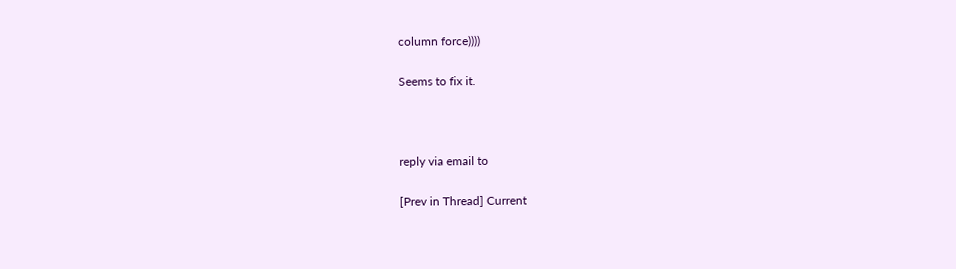column force))))

Seems to fix it.



reply via email to

[Prev in Thread] Current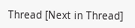Thread [Next in Thread]